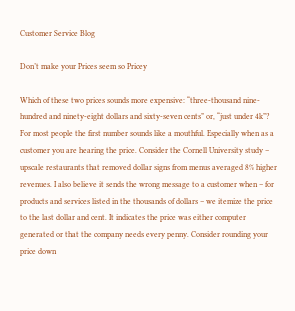Customer Service Blog

Don’t make your Prices seem so Pricey

Which of these two prices sounds more expensive: “three-thousand nine-hundred and ninety-eight dollars and sixty-seven cents” or, “just under 4k”? For most people the first number sounds like a mouthful. Especially when as a customer you are hearing the price. Consider the Cornell University study – upscale restaurants that removed dollar signs from menus averaged 8% higher revenues. I also believe it sends the wrong message to a customer when – for products and services listed in the thousands of dollars – we itemize the price to the last dollar and cent. It indicates the price was either computer generated or that the company needs every penny. Consider rounding your price down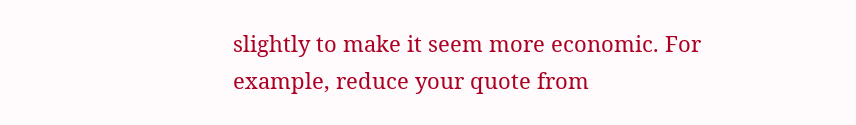slightly to make it seem more economic. For example, reduce your quote from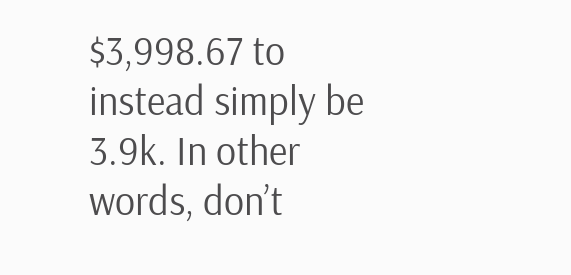$3,998.67 to instead simply be 3.9k. In other words, don’t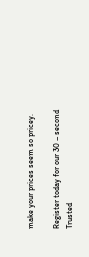make your prices seem so pricey.

Register today for our 30 – second Trusted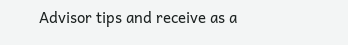Advisor tips and receive as a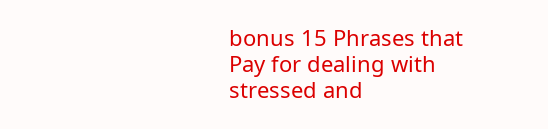bonus 15 Phrases that Pay for dealing with stressed and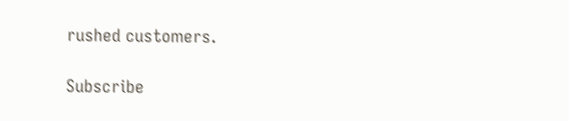rushed customers.

Subscribe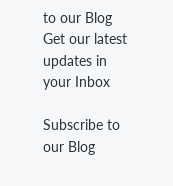to our Blog
Get our latest updates in your Inbox

Subscribe to our Blog